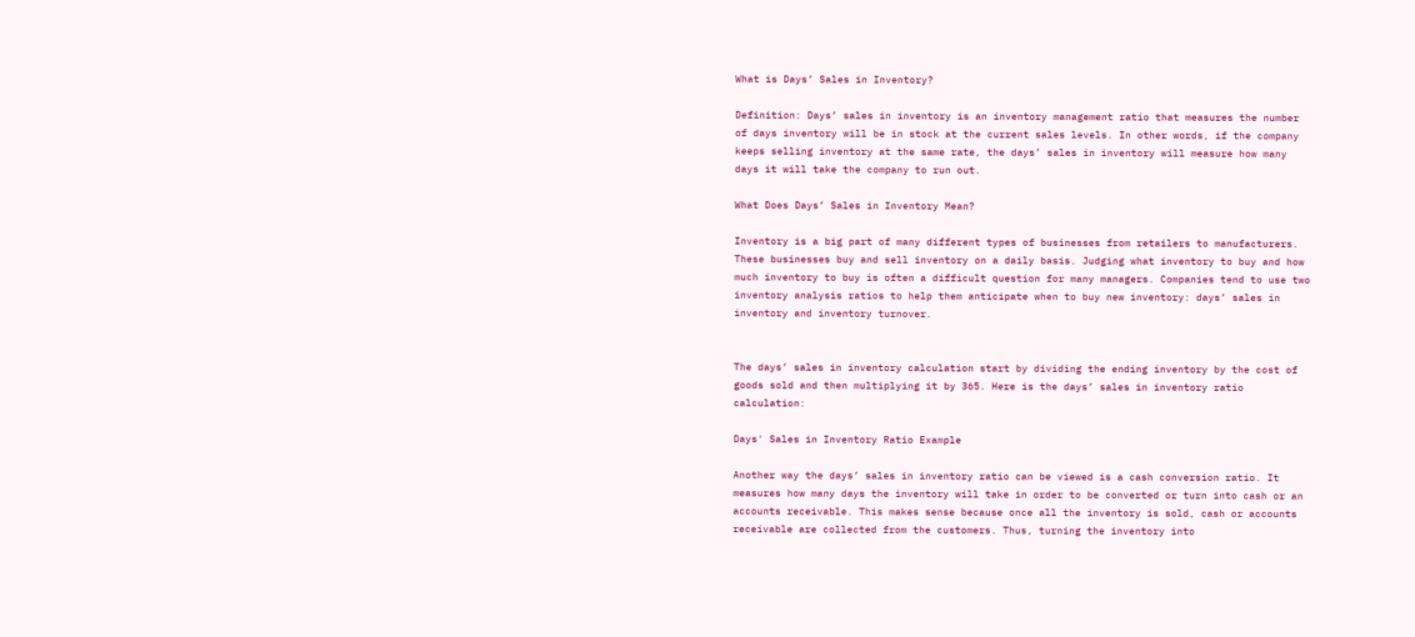What is Days’ Sales in Inventory?

Definition: Days’ sales in inventory is an inventory management ratio that measures the number of days inventory will be in stock at the current sales levels. In other words, if the company keeps selling inventory at the same rate, the days’ sales in inventory will measure how many days it will take the company to run out.

What Does Days’ Sales in Inventory Mean?

Inventory is a big part of many different types of businesses from retailers to manufacturers. These businesses buy and sell inventory on a daily basis. Judging what inventory to buy and how much inventory to buy is often a difficult question for many managers. Companies tend to use two inventory analysis ratios to help them anticipate when to buy new inventory: days’ sales in inventory and inventory turnover.


The days’ sales in inventory calculation start by dividing the ending inventory by the cost of goods sold and then multiplying it by 365. Here is the days’ sales in inventory ratio calculation:

Days' Sales in Inventory Ratio Example

Another way the days’ sales in inventory ratio can be viewed is a cash conversion ratio. It measures how many days the inventory will take in order to be converted or turn into cash or an accounts receivable. This makes sense because once all the inventory is sold, cash or accounts receivable are collected from the customers. Thus, turning the inventory into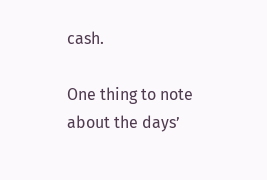cash.

One thing to note about the days’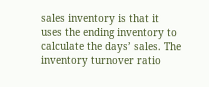sales inventory is that it uses the ending inventory to calculate the days’ sales. The inventory turnover ratio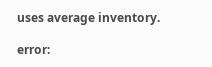uses average inventory.

error: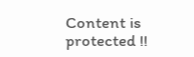Content is protected !!